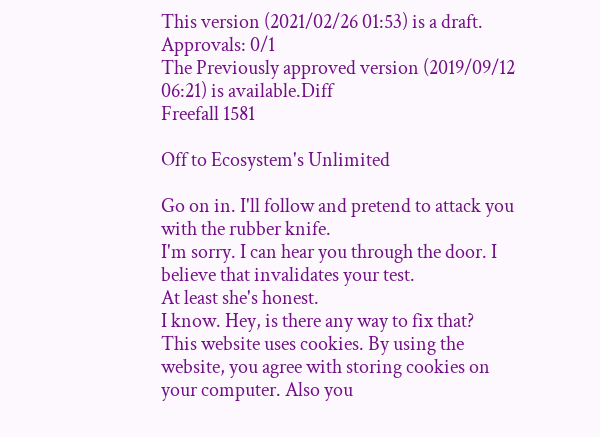This version (2021/02/26 01:53) is a draft.
Approvals: 0/1
The Previously approved version (2019/09/12 06:21) is available.Diff
Freefall 1581

Off to Ecosystem's Unlimited

Go on in. I'll follow and pretend to attack you with the rubber knife.
I'm sorry. I can hear you through the door. I believe that invalidates your test.
At least she's honest.
I know. Hey, is there any way to fix that?
This website uses cookies. By using the website, you agree with storing cookies on your computer. Also you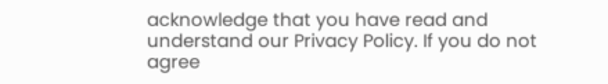acknowledge that you have read and understand our Privacy Policy. If you do not agree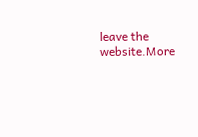leave the website.More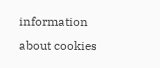information about cookies